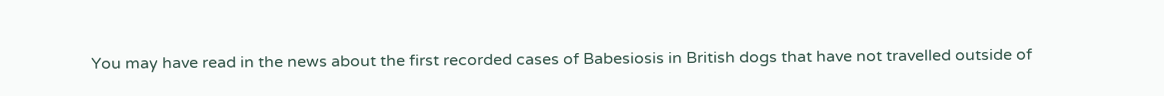You may have read in the news about the first recorded cases of Babesiosis in British dogs that have not travelled outside of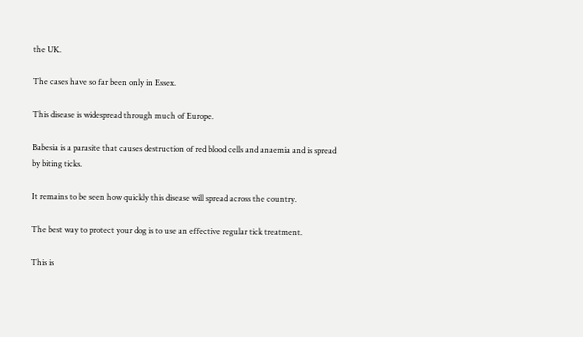the UK.

The cases have so far been only in Essex.

This disease is widespread through much of Europe.

Babesia is a parasite that causes destruction of red blood cells and anaemia and is spread by biting ticks.

It remains to be seen how quickly this disease will spread across the country.

The best way to protect your dog is to use an effective regular tick treatment.

This is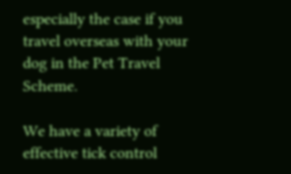especially the case if you travel overseas with your dog in the Pet Travel Scheme.

We have a variety of effective tick control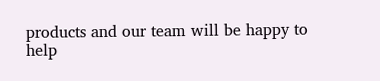products and our team will be happy to help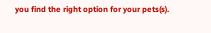you find the right option for your pets(s).